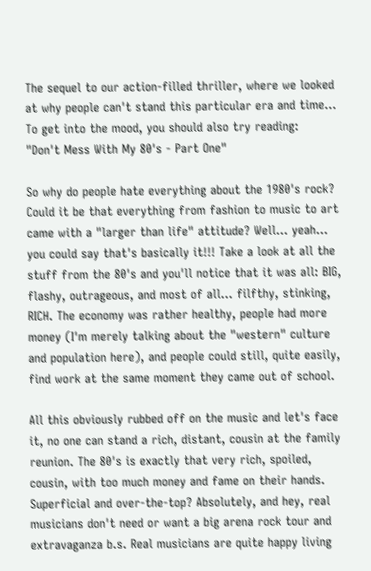The sequel to our action-filled thriller, where we looked at why people can't stand this particular era and time... To get into the mood, you should also try reading:
"Don't Mess With My 80's - Part One"

So why do people hate everything about the 1980's rock? Could it be that everything from fashion to music to art came with a "larger than life" attitude? Well... yeah... you could say that's basically it!!! Take a look at all the stuff from the 80's and you'll notice that it was all: BIG, flashy, outrageous, and most of all... filfthy, stinking, RICH. The economy was rather healthy, people had more money (I'm merely talking about the "western" culture and population here), and people could still, quite easily, find work at the same moment they came out of school.

All this obviously rubbed off on the music and let's face it, no one can stand a rich, distant, cousin at the family reunion. The 80's is exactly that very rich, spoiled, cousin, with too much money and fame on their hands. Superficial and over-the-top? Absolutely, and hey, real musicians don't need or want a big arena rock tour and extravaganza b.s. Real musicians are quite happy living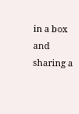in a box and sharing a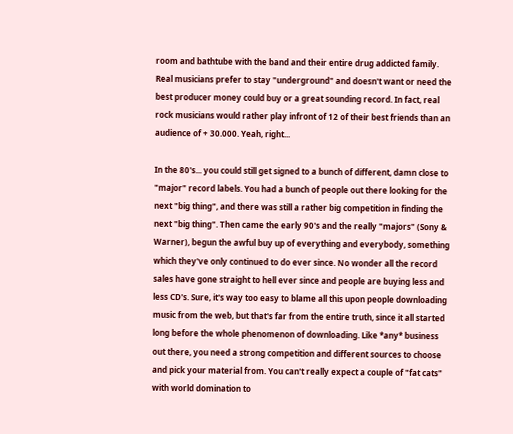room and bathtube with the band and their entire drug addicted family. Real musicians prefer to stay "underground" and doesn't want or need the best producer money could buy or a great sounding record. In fact, real rock musicians would rather play infront of 12 of their best friends than an audience of + 30.000. Yeah, right...

In the 80's... you could still get signed to a bunch of different, damn close to "major" record labels. You had a bunch of people out there looking for the next "big thing", and there was still a rather big competition in finding the next "big thing". Then came the early 90's and the really "majors" (Sony & Warner), begun the awful buy up of everything and everybody, something which they've only continued to do ever since. No wonder all the record sales have gone straight to hell ever since and people are buying less and less CD's. Sure, it's way too easy to blame all this upon people downloading music from the web, but that's far from the entire truth, since it all started long before the whole phenomenon of downloading. Like *any* business out there, you need a strong competition and different sources to choose and pick your material from. You can't really expect a couple of "fat cats" with world domination to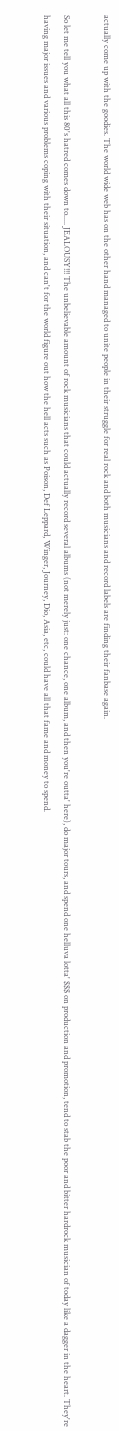actually come up with the goodies. The world wide web has on the other hand managed to unite people in their struggle for real rock and both musicians and record labels are finding their fanbase again.

So let me tell you what all this 80's hatred comes down to..... JEALOUSY!!! The unbelievable amount of rock musicians that could actually record several albums (not merely just: one chance, one album, and then you're outta' here), do major tours, and spend one helluva lotta' $$$ on production and promotion, tend to stab the poor and bitter hardrock musician of today like a dagger in the heart. They're having major issues and various problems coping with their situation, and can't for the world figure out how the hell acts such as Poison, Def Leppard, Winger, Journey, Dio, Asia, etc, could have all that fame and money to spend.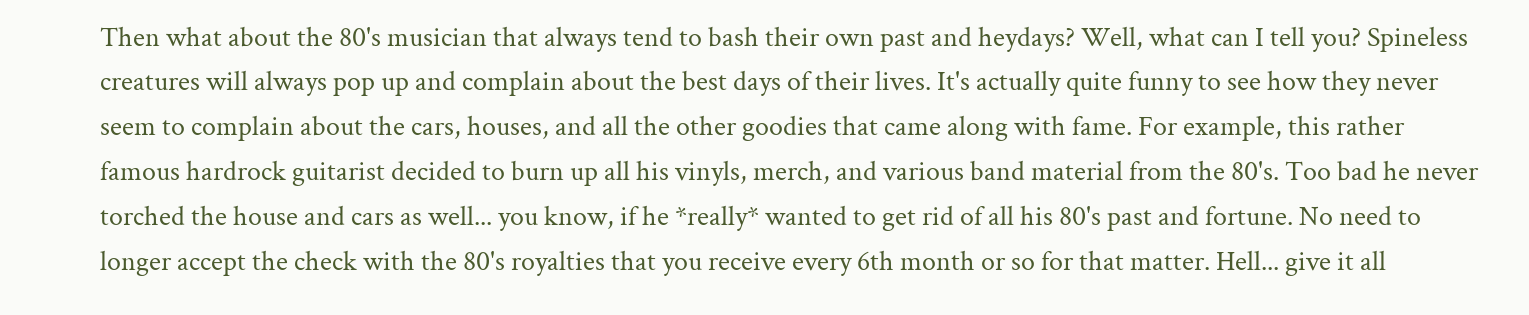Then what about the 80's musician that always tend to bash their own past and heydays? Well, what can I tell you? Spineless creatures will always pop up and complain about the best days of their lives. It's actually quite funny to see how they never seem to complain about the cars, houses, and all the other goodies that came along with fame. For example, this rather famous hardrock guitarist decided to burn up all his vinyls, merch, and various band material from the 80's. Too bad he never torched the house and cars as well... you know, if he *really* wanted to get rid of all his 80's past and fortune. No need to longer accept the check with the 80's royalties that you receive every 6th month or so for that matter. Hell... give it all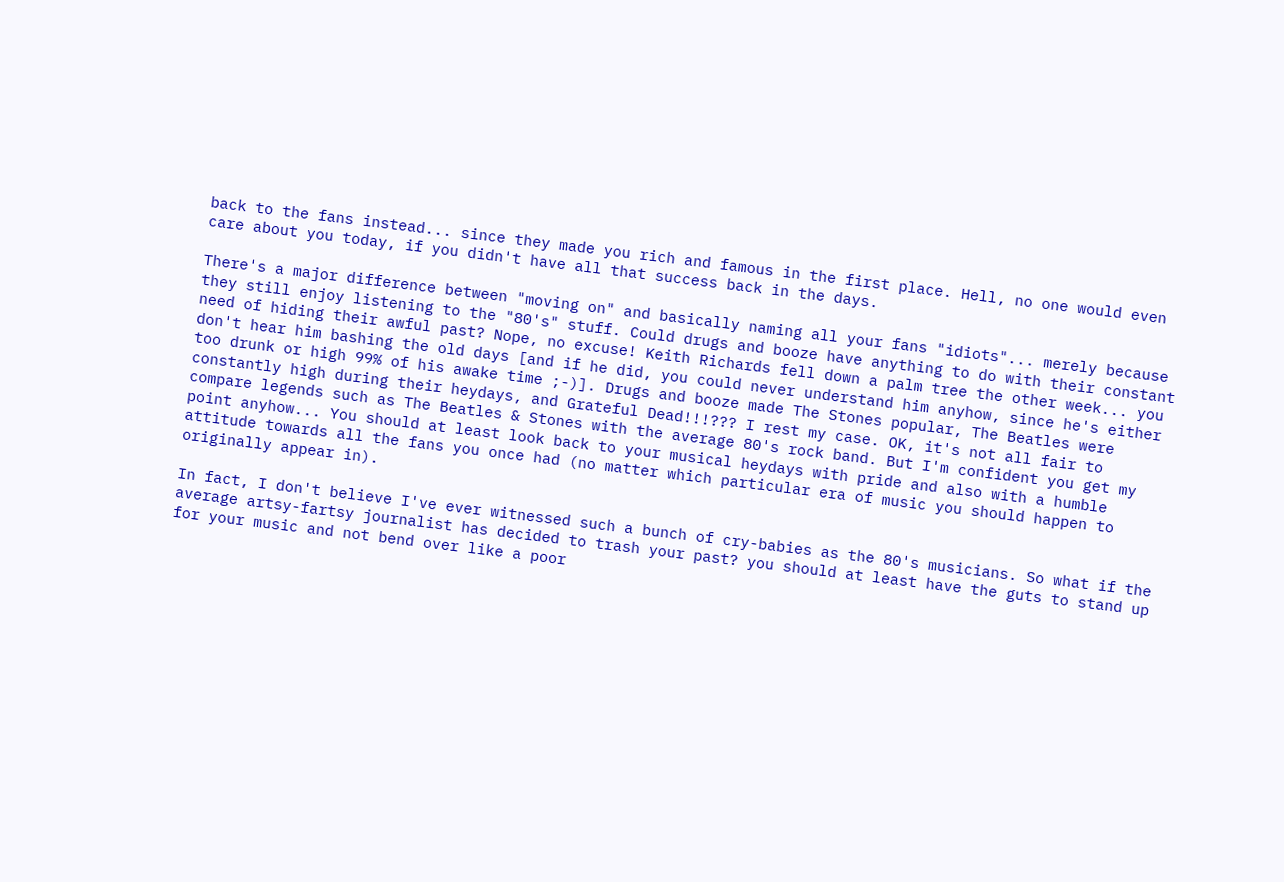back to the fans instead... since they made you rich and famous in the first place. Hell, no one would even care about you today, if you didn't have all that success back in the days.

There's a major difference between "moving on" and basically naming all your fans "idiots"... merely because they still enjoy listening to the "80's" stuff. Could drugs and booze have anything to do with their constant need of hiding their awful past? Nope, no excuse! Keith Richards fell down a palm tree the other week... you don't hear him bashing the old days [and if he did, you could never understand him anyhow, since he's either too drunk or high 99% of his awake time ;-)]. Drugs and booze made The Stones popular, The Beatles were constantly high during their heydays, and Grateful Dead!!!??? I rest my case. OK, it's not all fair to compare legends such as The Beatles & Stones with the average 80's rock band. But I'm confident you get my point anyhow... You should at least look back to your musical heydays with pride and also with a humble attitude towards all the fans you once had (no matter which particular era of music you should happen to originally appear in).

In fact, I don't believe I've ever witnessed such a bunch of cry-babies as the 80's musicians. So what if the average artsy-fartsy journalist has decided to trash your past? you should at least have the guts to stand up for your music and not bend over like a poor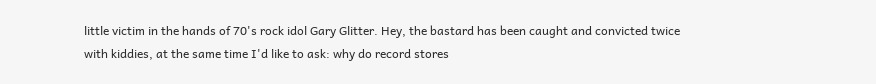little victim in the hands of 70's rock idol Gary Glitter. Hey, the bastard has been caught and convicted twice with kiddies, at the same time I'd like to ask: why do record stores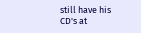still have his CD's at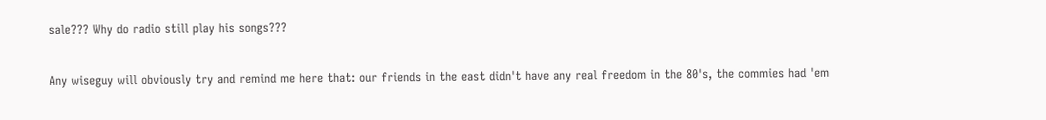sale??? Why do radio still play his songs???

Any wiseguy will obviously try and remind me here that: our friends in the east didn't have any real freedom in the 80's, the commies had 'em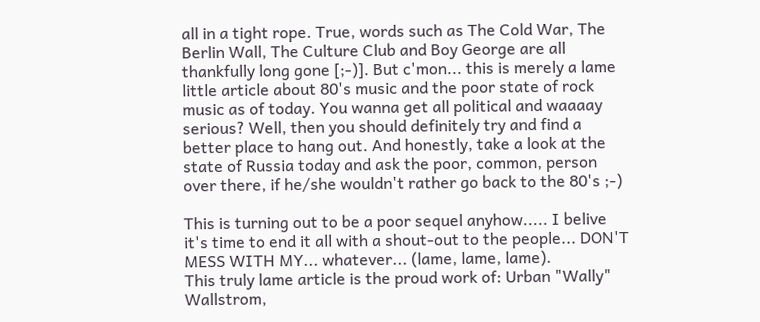all in a tight rope. True, words such as The Cold War, The Berlin Wall, The Culture Club and Boy George are all thankfully long gone [;-)]. But c'mon... this is merely a lame little article about 80's music and the poor state of rock music as of today. You wanna get all political and waaaay serious? Well, then you should definitely try and find a better place to hang out. And honestly, take a look at the state of Russia today and ask the poor, common, person over there, if he/she wouldn't rather go back to the 80's ;-)

This is turning out to be a poor sequel anyhow..... I belive it's time to end it all with a shout-out to the people... DON'T MESS WITH MY... whatever... (lame, lame, lame).
This truly lame article is the proud work of: Urban "Wally" Wallstrom,